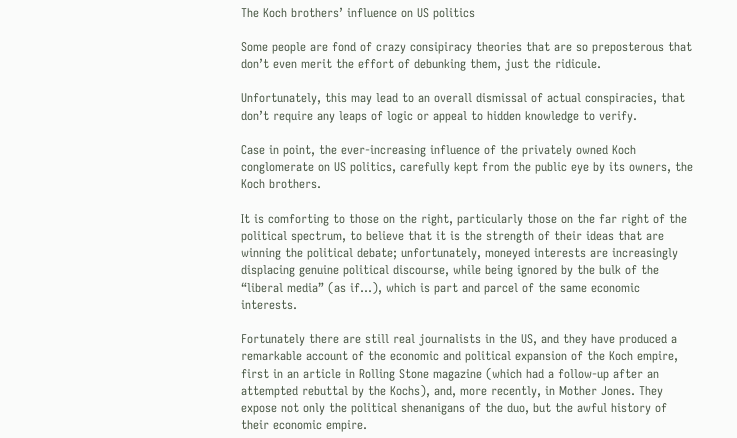The Koch brothers’ influence on US politics

Some people are fond of crazy consipiracy theories that are so preposterous that don’t even merit the effort of debunking them, just the ridicule.

Unfortunately, this may lead to an overall dismissal of actual conspiracies, that don’t require any leaps of logic or appeal to hidden knowledge to verify.

Case in point, the ever-increasing influence of the privately owned Koch conglomerate on US politics, carefully kept from the public eye by its owners, the Koch brothers.

It is comforting to those on the right, particularly those on the far right of the political spectrum, to believe that it is the strength of their ideas that are winning the political debate; unfortunately, moneyed interests are increasingly displacing genuine political discourse, while being ignored by the bulk of the “liberal media” (as if…), which is part and parcel of the same economic interests.

Fortunately there are still real journalists in the US, and they have produced a remarkable account of the economic and political expansion of the Koch empire, first in an article in Rolling Stone magazine (which had a follow-up after an attempted rebuttal by the Kochs), and, more recently, in Mother Jones. They expose not only the political shenanigans of the duo, but the awful history of their economic empire.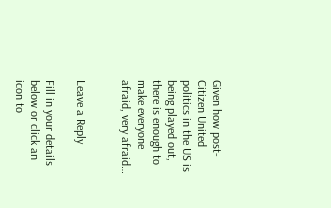Given how post-Citizen United politics in the US is being played out, there is enough to make everyone afraid, very afraid…


Leave a Reply

Fill in your details below or click an icon to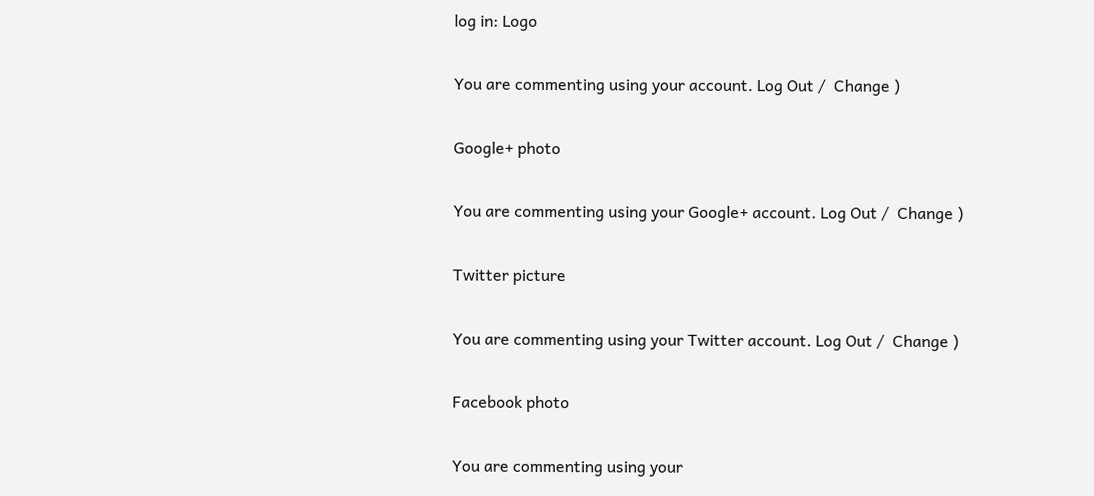log in: Logo

You are commenting using your account. Log Out /  Change )

Google+ photo

You are commenting using your Google+ account. Log Out /  Change )

Twitter picture

You are commenting using your Twitter account. Log Out /  Change )

Facebook photo

You are commenting using your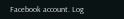Facebook account. Log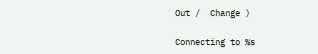Out /  Change )

Connecting to %s